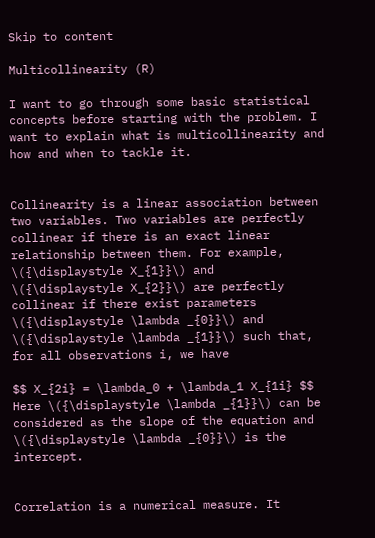Skip to content

Multicollinearity (R)

I want to go through some basic statistical concepts before starting with the problem. I want to explain what is multicollinearity and how and when to tackle it.


Collinearity is a linear association between two variables. Two variables are perfectly collinear if there is an exact linear relationship between them. For example, \({\displaystyle X_{1}}\) and \({\displaystyle X_{2}}\) are perfectly collinear if there exist parameters \({\displaystyle \lambda _{0}}\) and \({\displaystyle \lambda _{1}}\) such that, for all observations i, we have

$$ X_{2i} = \lambda_0 + \lambda_1 X_{1i} $$ Here \({\displaystyle \lambda _{1}}\) can be considered as the slope of the equation and \({\displaystyle \lambda _{0}}\) is the intercept.


Correlation is a numerical measure. It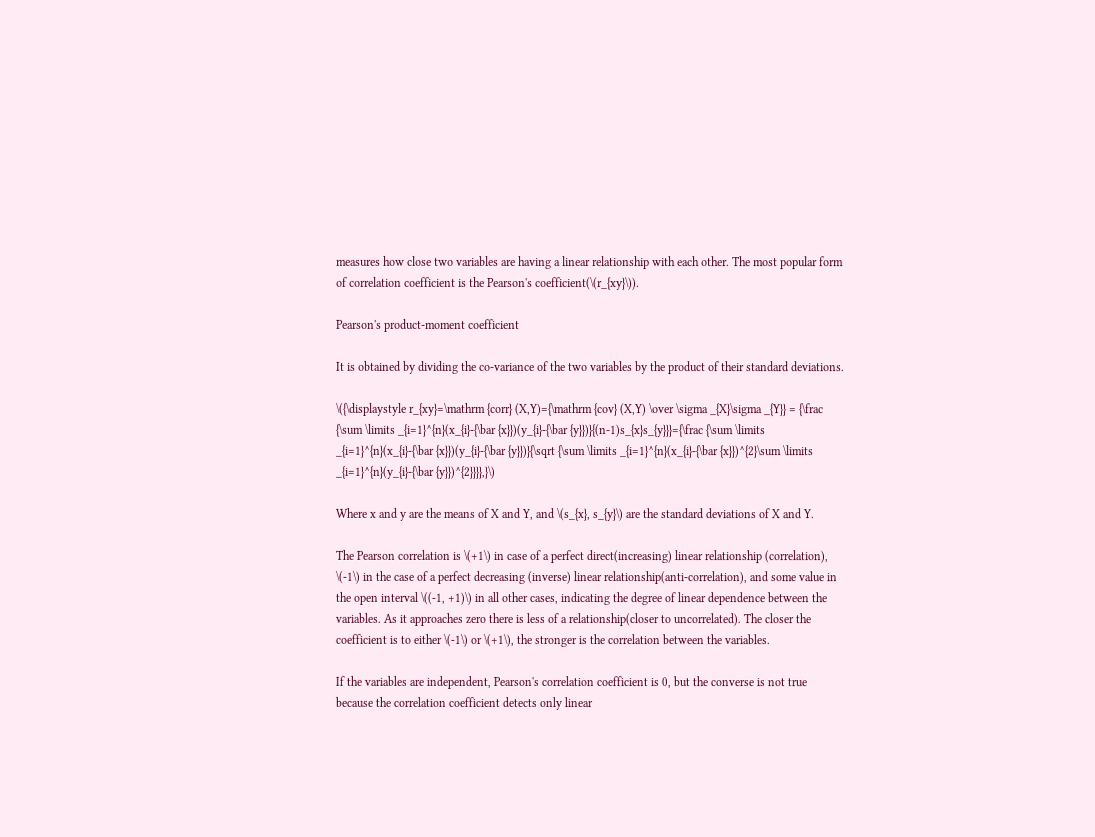measures how close two variables are having a linear relationship with each other. The most popular form of correlation coefficient is the Pearson's coefficient(\(r_{xy}\)).

Pearson's product-moment coefficient

It is obtained by dividing the co-variance of the two variables by the product of their standard deviations.

\({\displaystyle r_{xy}=\mathrm {corr} (X,Y)={\mathrm {cov} (X,Y) \over \sigma _{X}\sigma _{Y}} = {\frac {\sum \limits _{i=1}^{n}(x_{i}-{\bar {x}})(y_{i}-{\bar {y}})}{(n-1)s_{x}s_{y}}}={\frac {\sum \limits _{i=1}^{n}(x_{i}-{\bar {x}})(y_{i}-{\bar {y}})}{\sqrt {\sum \limits _{i=1}^{n}(x_{i}-{\bar {x}})^{2}\sum \limits _{i=1}^{n}(y_{i}-{\bar {y}})^{2}}}},}\)

Where x and y are the means of X and Y, and \(s_{x}, s_{y}\) are the standard deviations of X and Y.

The Pearson correlation is \(+1\) in case of a perfect direct(increasing) linear relationship (correlation), \(-1\) in the case of a perfect decreasing (inverse) linear relationship(anti-correlation), and some value in the open interval \((-1, +1)\) in all other cases, indicating the degree of linear dependence between the variables. As it approaches zero there is less of a relationship(closer to uncorrelated). The closer the coefficient is to either \(-1\) or \(+1\), the stronger is the correlation between the variables.

If the variables are independent, Pearson's correlation coefficient is 0, but the converse is not true because the correlation coefficient detects only linear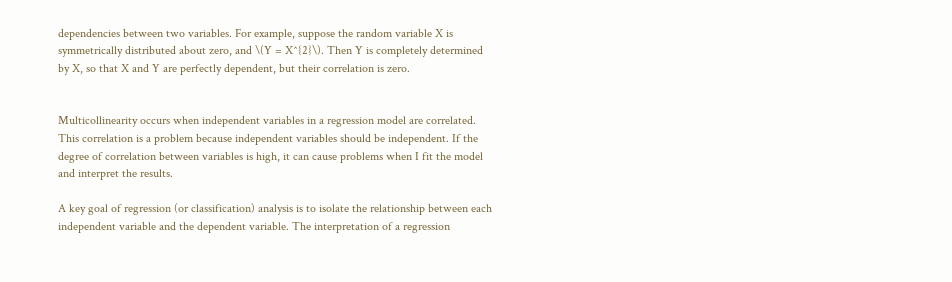dependencies between two variables. For example, suppose the random variable X is symmetrically distributed about zero, and \(Y = X^{2}\). Then Y is completely determined by X, so that X and Y are perfectly dependent, but their correlation is zero.


Multicollinearity occurs when independent variables in a regression model are correlated. This correlation is a problem because independent variables should be independent. If the degree of correlation between variables is high, it can cause problems when I fit the model and interpret the results.

A key goal of regression (or classification) analysis is to isolate the relationship between each independent variable and the dependent variable. The interpretation of a regression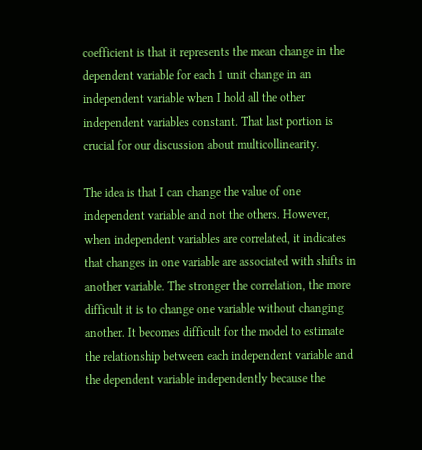coefficient is that it represents the mean change in the dependent variable for each 1 unit change in an independent variable when I hold all the other independent variables constant. That last portion is crucial for our discussion about multicollinearity.

The idea is that I can change the value of one independent variable and not the others. However, when independent variables are correlated, it indicates that changes in one variable are associated with shifts in another variable. The stronger the correlation, the more difficult it is to change one variable without changing another. It becomes difficult for the model to estimate the relationship between each independent variable and the dependent variable independently because the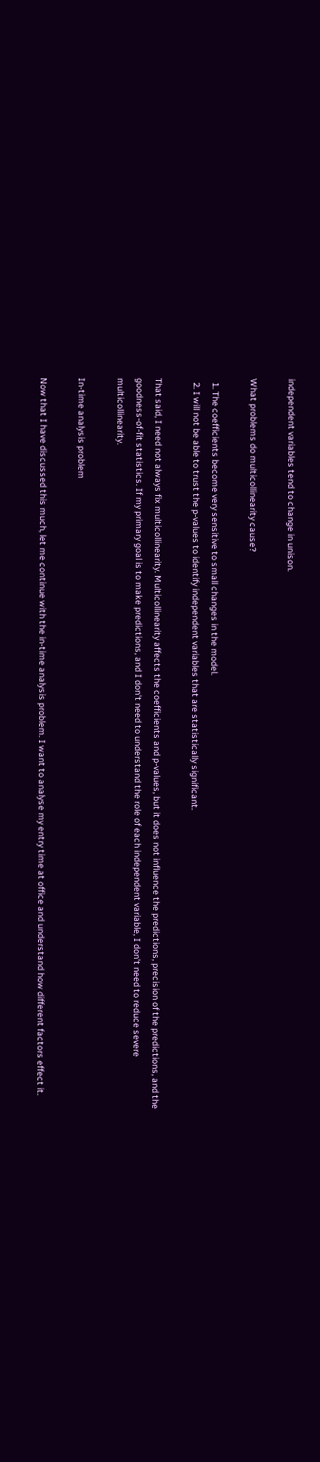independent variables tend to change in unison.

What problems do multicollinearity cause?

  1. The coefficients become very sensitive to small changes in the model.
  2. I will not be able to trust the p-values to identify independent variables that are statistically significant.

That said, I need not always fix multicollinearity. Multicollinearity affects the coefficients and p-values, but it does not influence the predictions, precision of the predictions, and the goodness-of-fit statistics. If my primary goal is to make predictions, and I don't need to understand the role of each independent variable, I don't need to reduce severe multicollinearity.

In-time analysis problem

Now that I have discussed this much, let me continue with the in-time analysis problem. I want to analyse my entry time at office and understand how different factors effect it.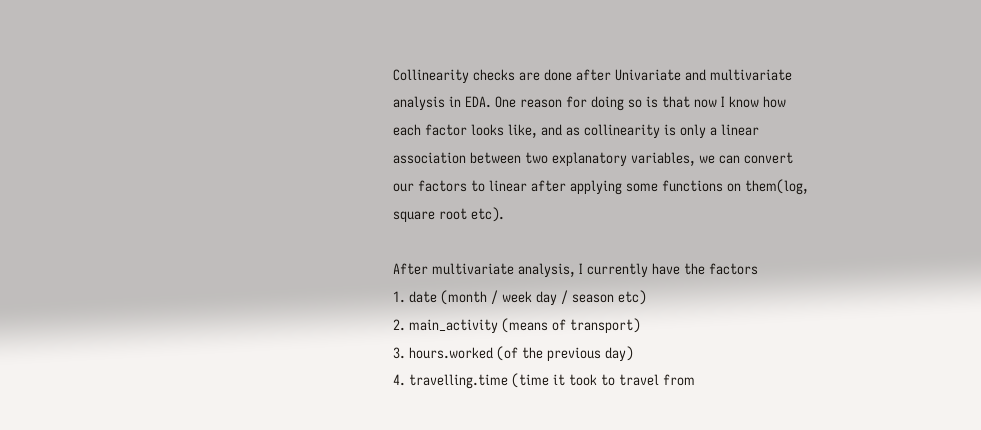Collinearity checks are done after Univariate and multivariate analysis in EDA. One reason for doing so is that now I know how each factor looks like, and as collinearity is only a linear association between two explanatory variables, we can convert our factors to linear after applying some functions on them(log, square root etc).

After multivariate analysis, I currently have the factors
1. date (month / week day / season etc)
2. main_activity (means of transport)
3. hours.worked (of the previous day)
4. travelling.time (time it took to travel from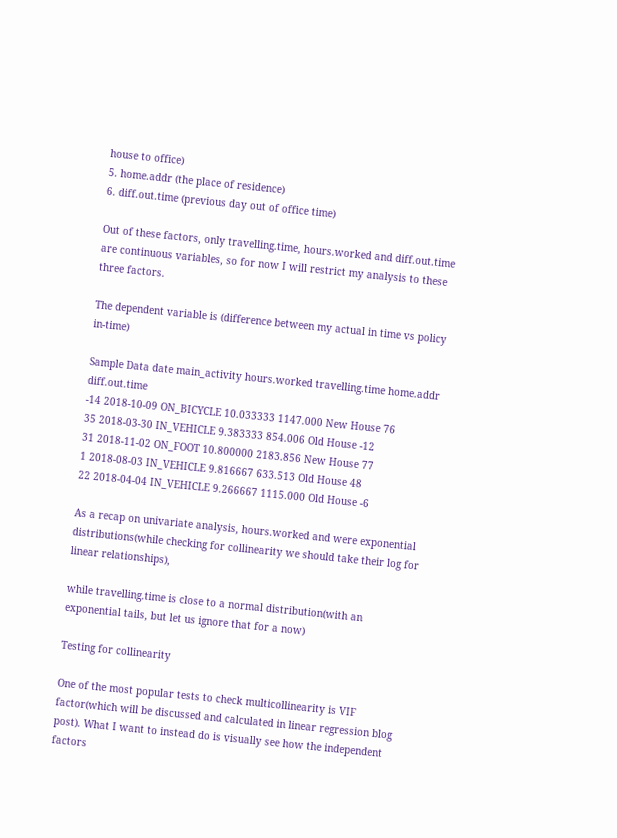house to office)
5. home.addr (the place of residence)
6. diff.out.time (previous day out of office time)

Out of these factors, only travelling.time, hours.worked and diff.out.time are continuous variables, so for now I will restrict my analysis to these three factors.

The dependent variable is (difference between my actual in time vs policy in-time)

Sample Data date main_activity hours.worked travelling.time home.addr diff.out.time
-14 2018-10-09 ON_BICYCLE 10.033333 1147.000 New House 76
35 2018-03-30 IN_VEHICLE 9.383333 854.006 Old House -12
31 2018-11-02 ON_FOOT 10.800000 2183.856 New House 77
1 2018-08-03 IN_VEHICLE 9.816667 633.513 Old House 48
22 2018-04-04 IN_VEHICLE 9.266667 1115.000 Old House -6

As a recap on univariate analysis, hours.worked and were exponential distributions(while checking for collinearity we should take their log for linear relationships),

while travelling.time is close to a normal distribution(with an exponential tails, but let us ignore that for a now)

Testing for collinearity

One of the most popular tests to check multicollinearity is VIF factor(which will be discussed and calculated in linear regression blog post). What I want to instead do is visually see how the independent factors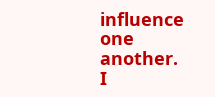influence one another. I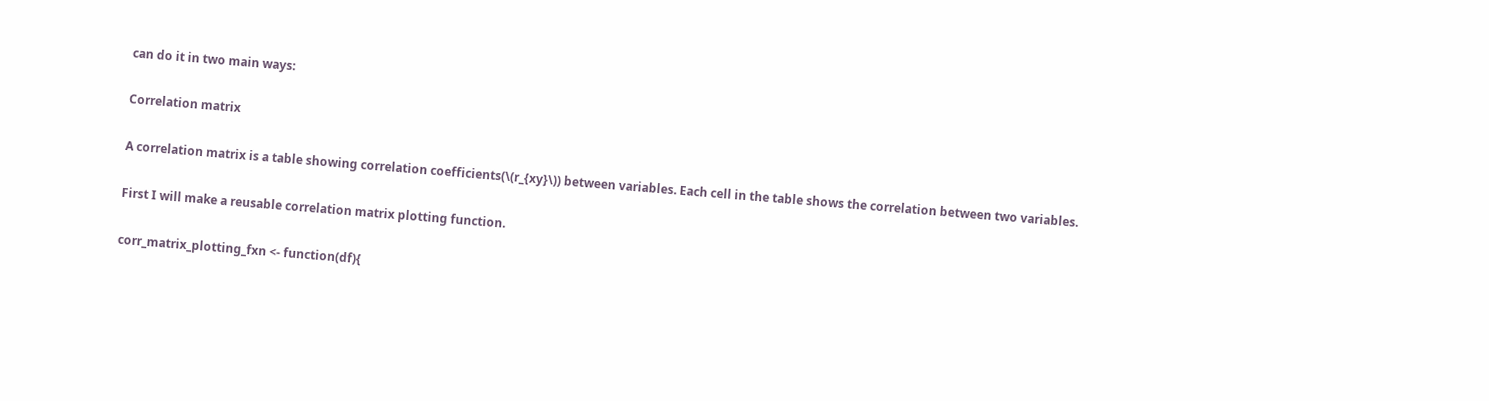can do it in two main ways:

Correlation matrix

A correlation matrix is a table showing correlation coefficients(\(r_{xy}\)) between variables. Each cell in the table shows the correlation between two variables.

First I will make a reusable correlation matrix plotting function.

corr_matrix_plotting_fxn <- function(df){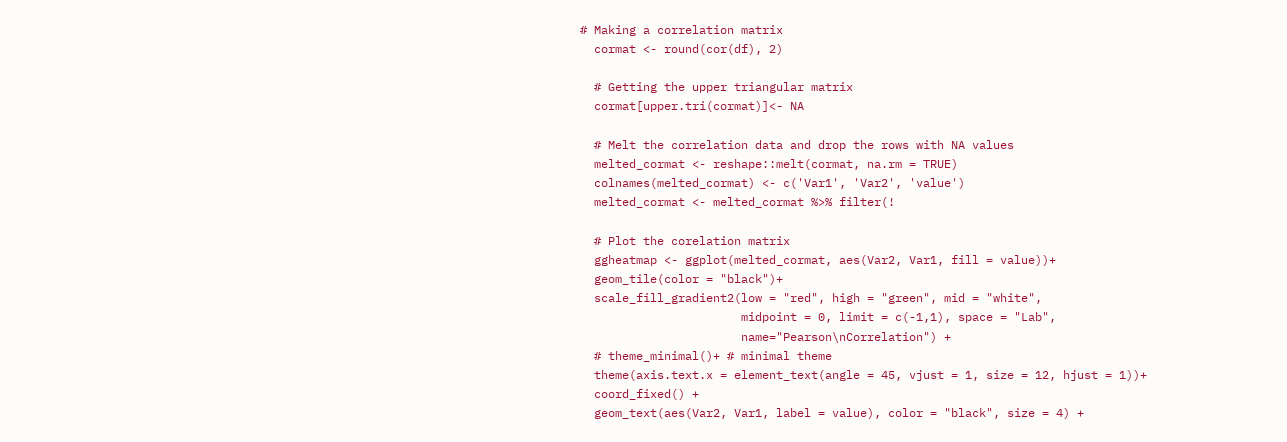# Making a correlation matrix
  cormat <- round(cor(df), 2)

  # Getting the upper triangular matrix
  cormat[upper.tri(cormat)]<- NA

  # Melt the correlation data and drop the rows with NA values
  melted_cormat <- reshape::melt(cormat, na.rm = TRUE)
  colnames(melted_cormat) <- c('Var1', 'Var2', 'value')
  melted_cormat <- melted_cormat %>% filter(!

  # Plot the corelation matrix
  ggheatmap <- ggplot(melted_cormat, aes(Var2, Var1, fill = value))+
  geom_tile(color = "black")+
  scale_fill_gradient2(low = "red", high = "green", mid = "white",
                       midpoint = 0, limit = c(-1,1), space = "Lab",
                       name="Pearson\nCorrelation") +
  # theme_minimal()+ # minimal theme
  theme(axis.text.x = element_text(angle = 45, vjust = 1, size = 12, hjust = 1))+
  coord_fixed() +
  geom_text(aes(Var2, Var1, label = value), color = "black", size = 4) +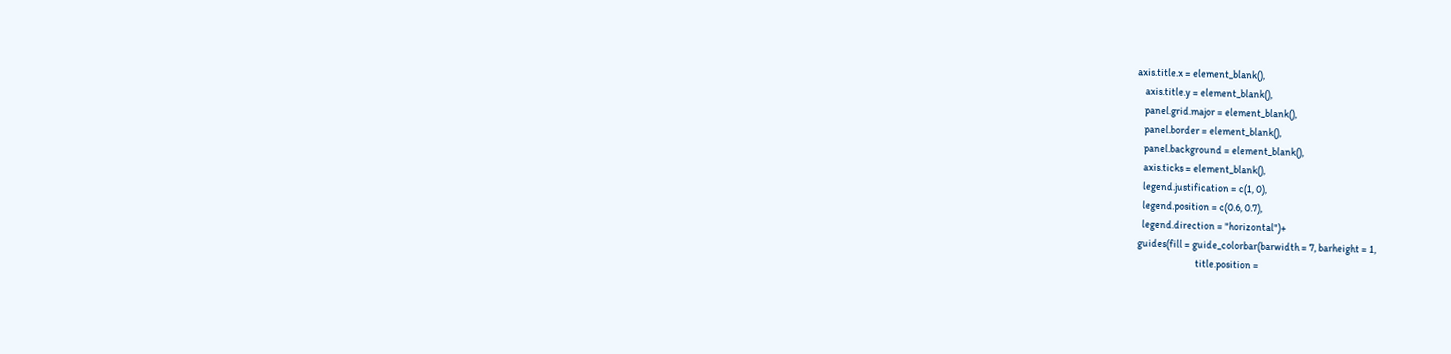axis.title.x = element_blank(),
    axis.title.y = element_blank(),
    panel.grid.major = element_blank(),
    panel.border = element_blank(),
    panel.background = element_blank(),
    axis.ticks = element_blank(),
    legend.justification = c(1, 0),
    legend.position = c(0.6, 0.7),
    legend.direction = "horizontal")+
  guides(fill = guide_colorbar(barwidth = 7, barheight = 1,
                               title.position =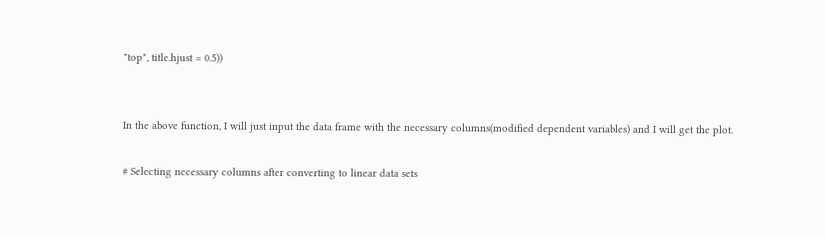"top", title.hjust = 0.5))


In the above function, I will just input the data frame with the necessary columns(modified dependent variables) and I will get the plot.

# Selecting necessary columns after converting to linear data sets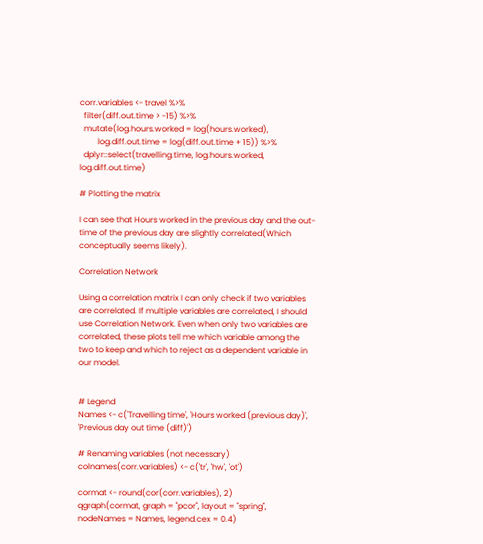corr.variables <- travel %>%
  filter(diff.out.time > -15) %>%
  mutate(log.hours.worked = log(hours.worked),
         log.diff.out.time = log(diff.out.time + 15)) %>%
  dplyr::select(travelling.time, log.hours.worked, log.diff.out.time)

# Plotting the matrix

I can see that Hours worked in the previous day and the out-time of the previous day are slightly correlated(Which conceptually seems likely).

Correlation Network

Using a correlation matrix I can only check if two variables are correlated. If multiple variables are correlated, I should use Correlation Network. Even when only two variables are correlated, these plots tell me which variable among the two to keep and which to reject as a dependent variable in our model.


# Legend
Names <- c('Travelling time', 'Hours worked (previous day)', 'Previous day out time (diff)')

# Renaming variables (not necessary)
colnames(corr.variables) <- c('tr', 'hw', 'ot')

cormat <- round(cor(corr.variables), 2)
qgraph(cormat, graph = "pcor", layout = "spring", nodeNames = Names, legend.cex = 0.4)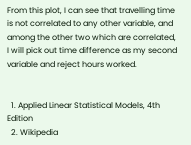From this plot, I can see that travelling time is not correlated to any other variable, and among the other two which are correlated, I will pick out time difference as my second variable and reject hours worked.


  1. Applied Linear Statistical Models, 4th Edition
  2. Wikipedia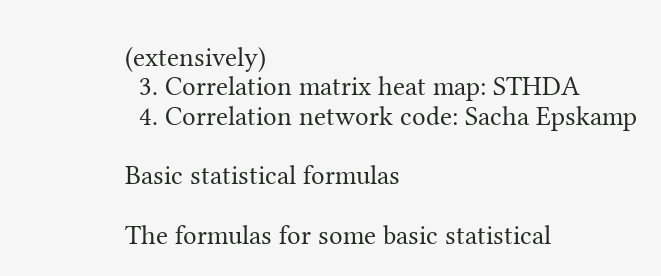(extensively)
  3. Correlation matrix heat map: STHDA
  4. Correlation network code: Sacha Epskamp

Basic statistical formulas

The formulas for some basic statistical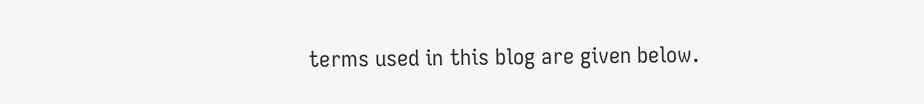terms used in this blog are given below.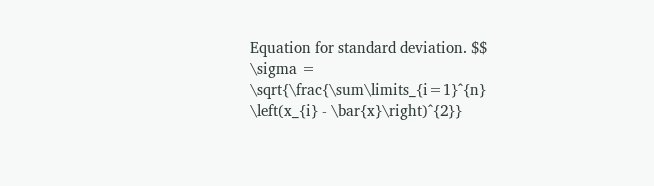Equation for standard deviation. $$ \sigma = \sqrt{\frac{\sum\limits_{i=1}^{n} \left(x_{i} - \bar{x}\right)^{2}}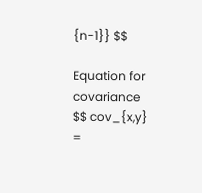{n-1}} $$

Equation for covariance $$ cov_{x,y} =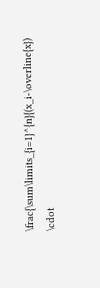\frac{\sum\limits_{i=1}^{n}{(x_i-\overline{x}) \cdot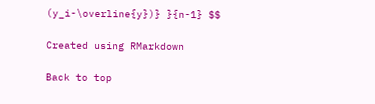(y_i-\overline{y})} }{n-1} $$

Created using RMarkdown

Back to top